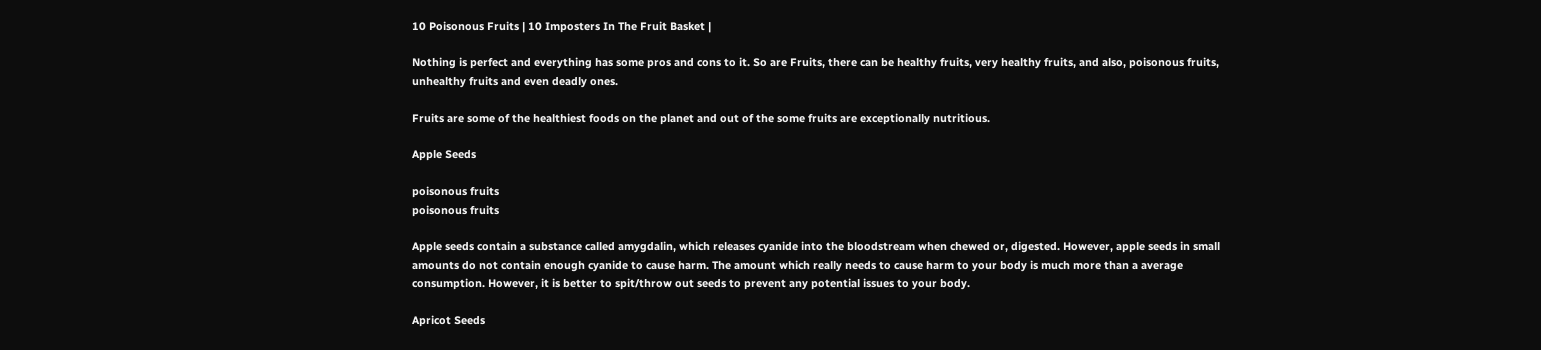10 Poisonous Fruits | 10 Imposters In The Fruit Basket |

Nothing is perfect and everything has some pros and cons to it. So are Fruits, there can be healthy fruits, very healthy fruits, and also, poisonous fruits, unhealthy fruits and even deadly ones.

Fruits are some of the healthiest foods on the planet and out of the some fruits are exceptionally nutritious.

Apple Seeds

poisonous fruits
poisonous fruits

Apple seeds contain a substance called amygdalin, which releases cyanide into the bloodstream when chewed or, digested. However, apple seeds in small amounts do not contain enough cyanide to cause harm. The amount which really needs to cause harm to your body is much more than a average consumption. However, it is better to spit/throw out seeds to prevent any potential issues to your body.

Apricot Seeds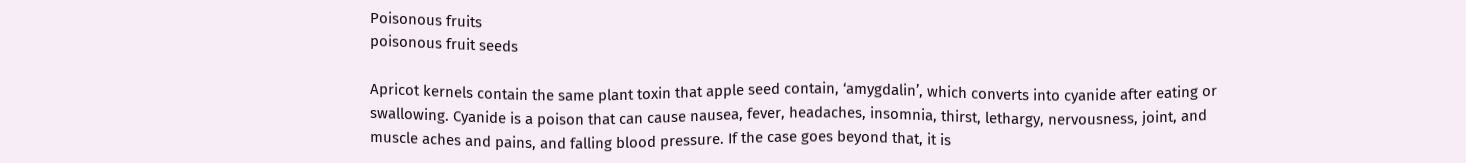Poisonous fruits
poisonous fruit seeds

Apricot kernels contain the same plant toxin that apple seed contain, ‘amygdalin’, which converts into cyanide after eating or swallowing. Cyanide is a poison that can cause nausea, fever, headaches, insomnia, thirst, lethargy, nervousness, joint, and muscle aches and pains, and falling blood pressure. If the case goes beyond that, it is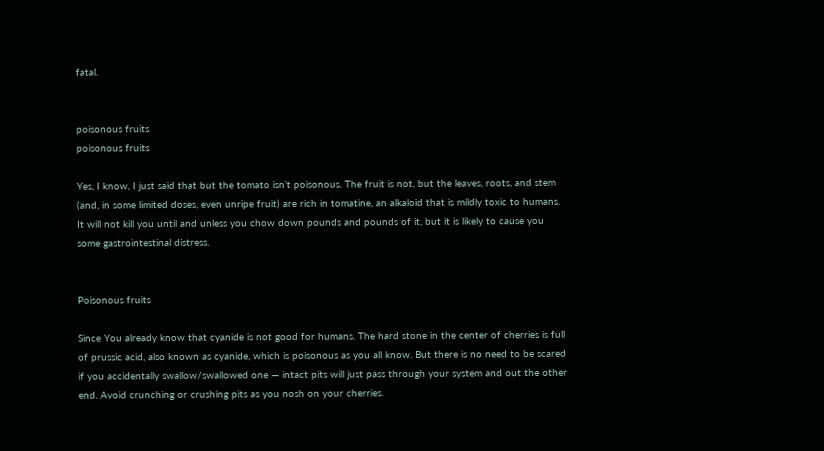fatal.


poisonous fruits
poisonous fruits

Yes, I know, I just said that but the tomato isn’t poisonous. The fruit is not, but the leaves, roots, and stem (and, in some limited doses, even unripe fruit) are rich in tomatine, an alkaloid that is mildly toxic to humans. It will not kill you until and unless you chow down pounds and pounds of it, but it is likely to cause you some gastrointestinal distress.


Poisonous fruits

Since You already know that cyanide is not good for humans. The hard stone in the center of cherries is full of prussic acid, also known as cyanide, which is poisonous as you all know. But there is no need to be scared if you accidentally swallow/swallowed one — intact pits will just pass through your system and out the other end. Avoid crunching or crushing pits as you nosh on your cherries.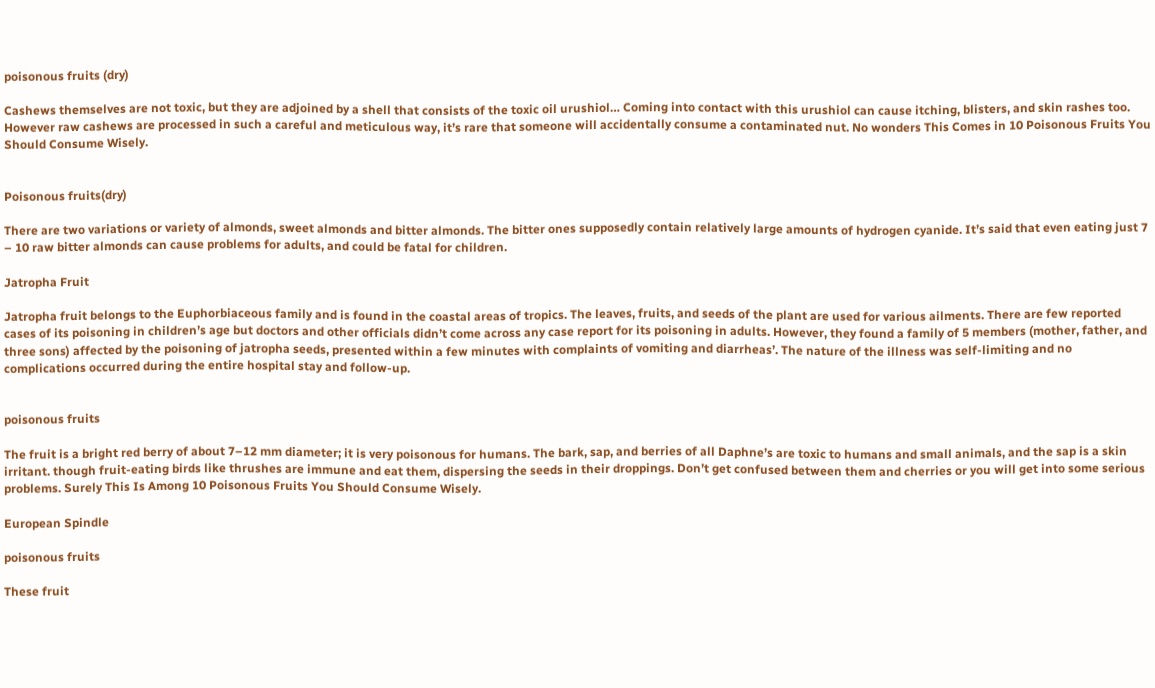poisonous fruits (dry)

Cashews themselves are not toxic, but they are adjoined by a shell that consists of the toxic oil urushiol… Coming into contact with this urushiol can cause itching, blisters, and skin rashes too. However raw cashews are processed in such a careful and meticulous way, it’s rare that someone will accidentally consume a contaminated nut. No wonders This Comes in 10 Poisonous Fruits You Should Consume Wisely.


Poisonous fruits(dry)

There are two variations or variety of almonds, sweet almonds and bitter almonds. The bitter ones supposedly contain relatively large amounts of hydrogen cyanide. It’s said that even eating just 7 – 10 raw bitter almonds can cause problems for adults, and could be fatal for children.

Jatropha Fruit

Jatropha fruit belongs to the Euphorbiaceous family and is found in the coastal areas of tropics. The leaves, fruits, and seeds of the plant are used for various ailments. There are few reported cases of its poisoning in children’s age but doctors and other officials didn’t come across any case report for its poisoning in adults. However, they found a family of 5 members (mother, father, and three sons) affected by the poisoning of jatropha seeds, presented within a few minutes with complaints of vomiting and diarrheas’. The nature of the illness was self-limiting and no complications occurred during the entire hospital stay and follow-up.


poisonous fruits

The fruit is a bright red berry of about 7–12 mm diameter; it is very poisonous for humans. The bark, sap, and berries of all Daphne’s are toxic to humans and small animals, and the sap is a skin irritant. though fruit-eating birds like thrushes are immune and eat them, dispersing the seeds in their droppings. Don’t get confused between them and cherries or you will get into some serious problems. Surely This Is Among 10 Poisonous Fruits You Should Consume Wisely.

European Spindle

poisonous fruits

These fruit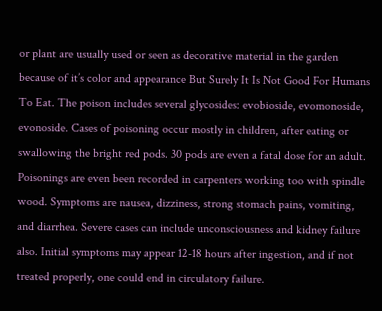or plant are usually used or seen as decorative material in the garden because of it’s color and appearance But Surely It Is Not Good For Humans To Eat. The poison includes several glycosides: evobioside, evomonoside, evonoside. Cases of poisoning occur mostly in children, after eating or swallowing the bright red pods. 30 pods are even a fatal dose for an adult. Poisonings are even been recorded in carpenters working too with spindle wood. Symptoms are nausea, dizziness, strong stomach pains, vomiting, and diarrhea. Severe cases can include unconsciousness and kidney failure also. Initial symptoms may appear 12-18 hours after ingestion, and if not treated properly, one could end in circulatory failure.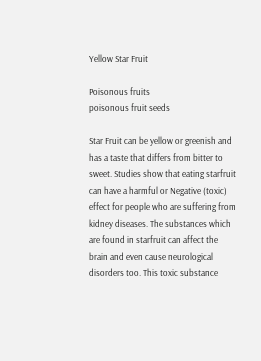Yellow Star Fruit

Poisonous fruits
poisonous fruit seeds

Star Fruit can be yellow or greenish and has a taste that differs from bitter to sweet. Studies show that eating starfruit can have a harmful or Negative (toxic) effect for people who are suffering from kidney diseases. The substances which are found in starfruit can affect the brain and even cause neurological disorders too. This toxic substance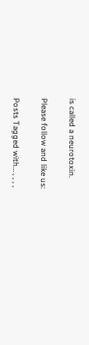is called a neurotoxin.

Please follow and like us:

Posts Tagged with… , , , ,